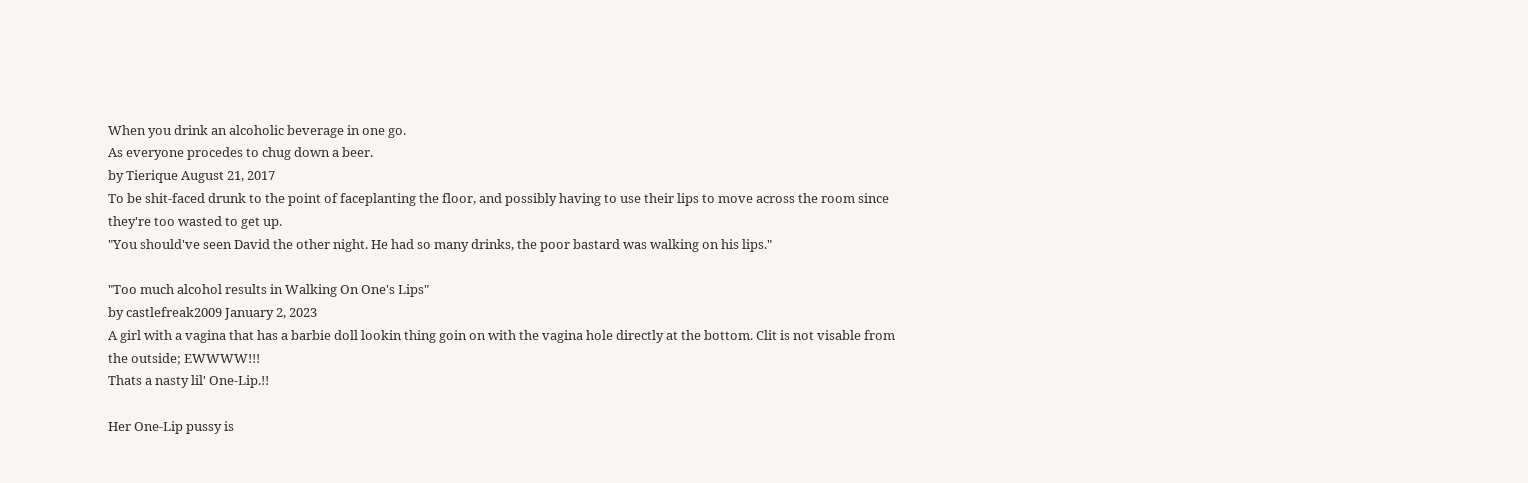When you drink an alcoholic beverage in one go.
As everyone procedes to chug down a beer.
by Tierique August 21, 2017
To be shit-faced drunk to the point of faceplanting the floor, and possibly having to use their lips to move across the room since they're too wasted to get up.
"You should've seen David the other night. He had so many drinks, the poor bastard was walking on his lips."

"Too much alcohol results in Walking On One's Lips"
by castlefreak2009 January 2, 2023
A girl with a vagina that has a barbie doll lookin thing goin on with the vagina hole directly at the bottom. Clit is not visable from the outside; EWWWW!!!
Thats a nasty lil' One-Lip.!!

Her One-Lip pussy is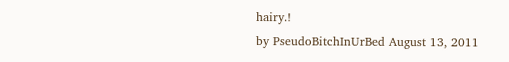hairy.!
by PseudoBitchInUrBed August 13, 2011